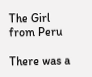The Girl from Peru

There was a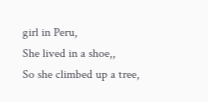girl in Peru,
She lived in a shoe,,
So she climbed up a tree,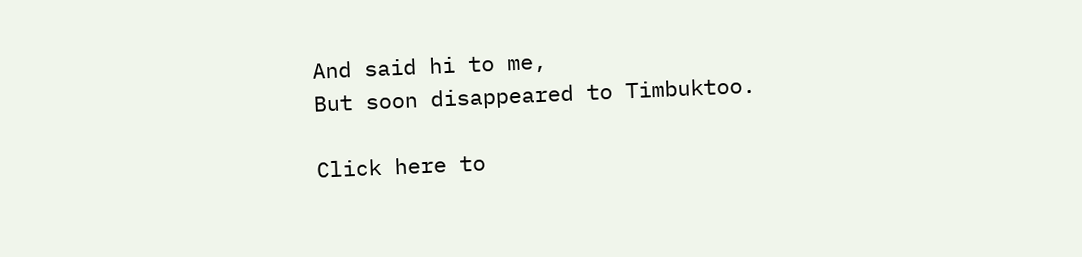And said hi to me,
But soon disappeared to Timbuktoo.

Click here to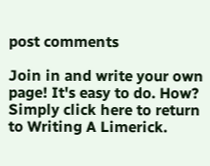post comments

Join in and write your own page! It's easy to do. How? Simply click here to return to Writing A Limerick.